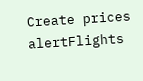Create prices alertFlights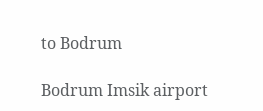to Bodrum

Bodrum Imsik airport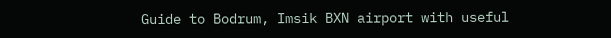Guide to Bodrum, Imsik BXN airport with useful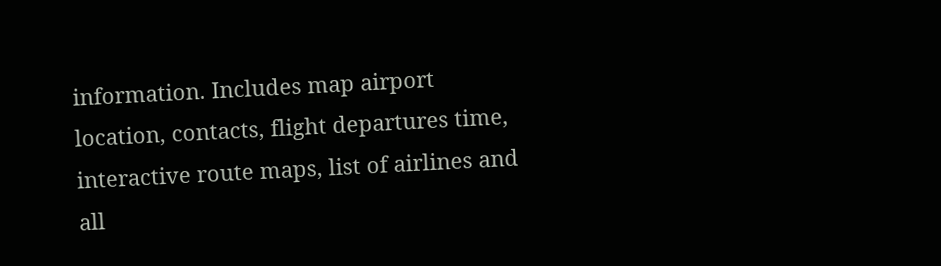information. Includes map airport location, contacts, flight departures time, interactive route maps, list of airlines and all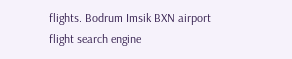flights. Bodrum Imsik BXN airport flight search engine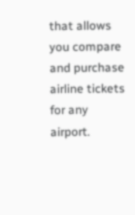that allows you compare and purchase airline tickets for any airport.